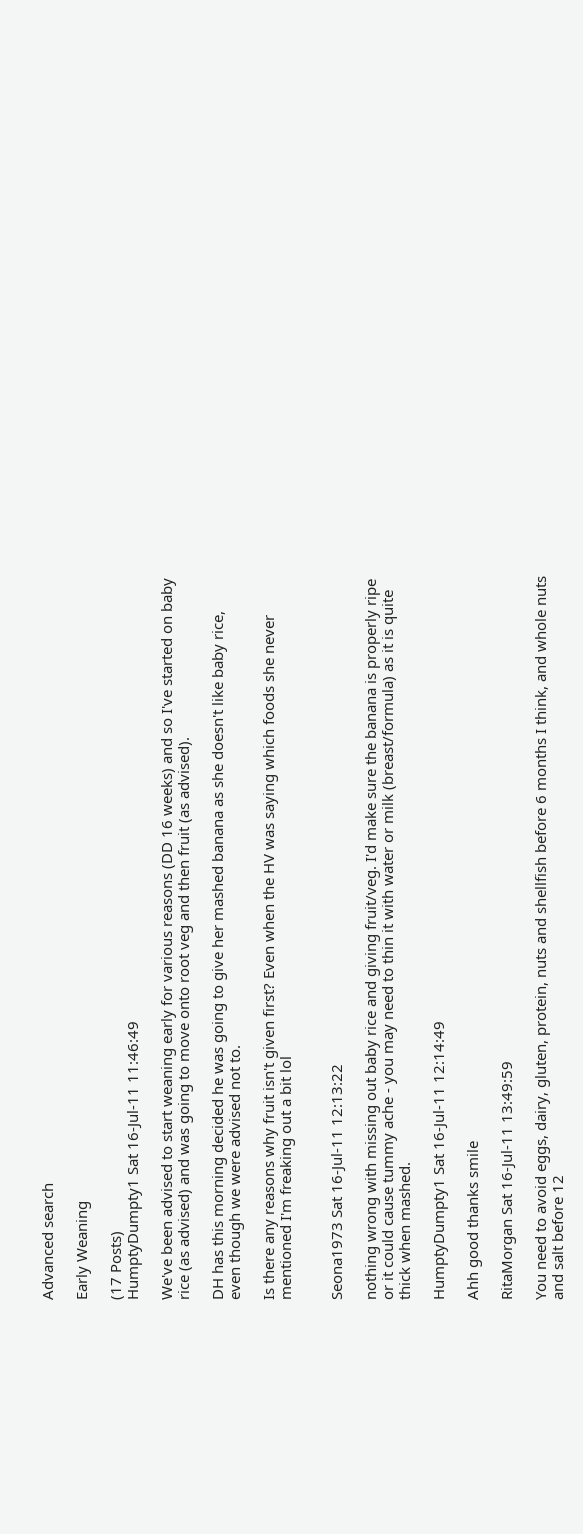Advanced search

Early Weaning

(17 Posts)
HumptyDumpty1 Sat 16-Jul-11 11:46:49

We've been advised to start weaning early for various reasons (DD 16 weeks) and so I've started on baby rice (as advised) and was going to move onto root veg and then fruit (as advised).

DH has this morning decided he was going to give her mashed banana as she doesn't like baby rice, even though we were advised not to.

Is there any reasons why fruit isn't given first? Even when the HV was saying which foods she never mentioned I'm freaking out a bit lol


Seona1973 Sat 16-Jul-11 12:13:22

nothing wrong with missing out baby rice and giving fruit/veg. I'd make sure the banana is properly ripe or it could cause tummy ache - you may need to thin it with water or milk (breast/formula) as it is quite thick when mashed.

HumptyDumpty1 Sat 16-Jul-11 12:14:49

Ahh good thanks smile

RitaMorgan Sat 16-Jul-11 13:49:59

You need to avoid eggs, dairy, gluten, protein, nuts and shellfish before 6 months I think, and whole nuts and salt before 12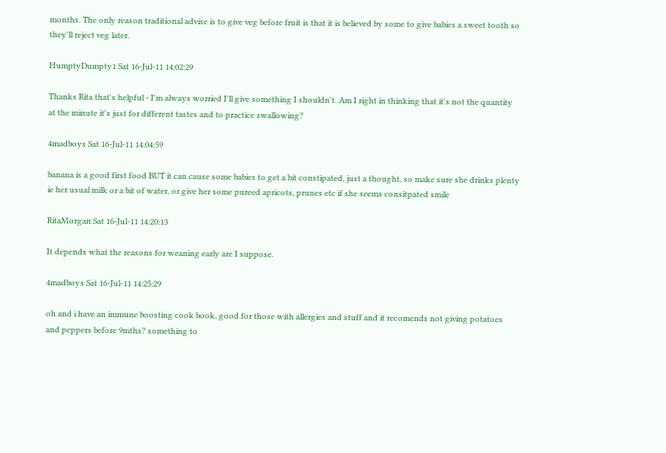months. The only reason traditional advise is to give veg before fruit is that it is believed by some to give babies a sweet tooth so they'll reject veg later.

HumptyDumpty1 Sat 16-Jul-11 14:02:29

Thanks Rita that's helpful - I'm always worried I'll give something I shouldn't. Am I right in thinking that it's not the quantity at the minute it's just for different tastes and to practice swallowing?

4madboys Sat 16-Jul-11 14:04:59

banana is a good first food BUT it can cause some babies to get a bit constipated, just a thought, so make sure she drinks plenty ie her usual milk or a bit of water, or give her some pureed apricots, prunes etc if she seems consitpated smile

RitaMorgan Sat 16-Jul-11 14:20:13

It depends what the reasons for weaning early are I suppose.

4madboys Sat 16-Jul-11 14:25:29

oh and i have an immune boosting cook book, good for those with allergies and stuff and it recomends not giving potatoes and peppers before 9mths? something to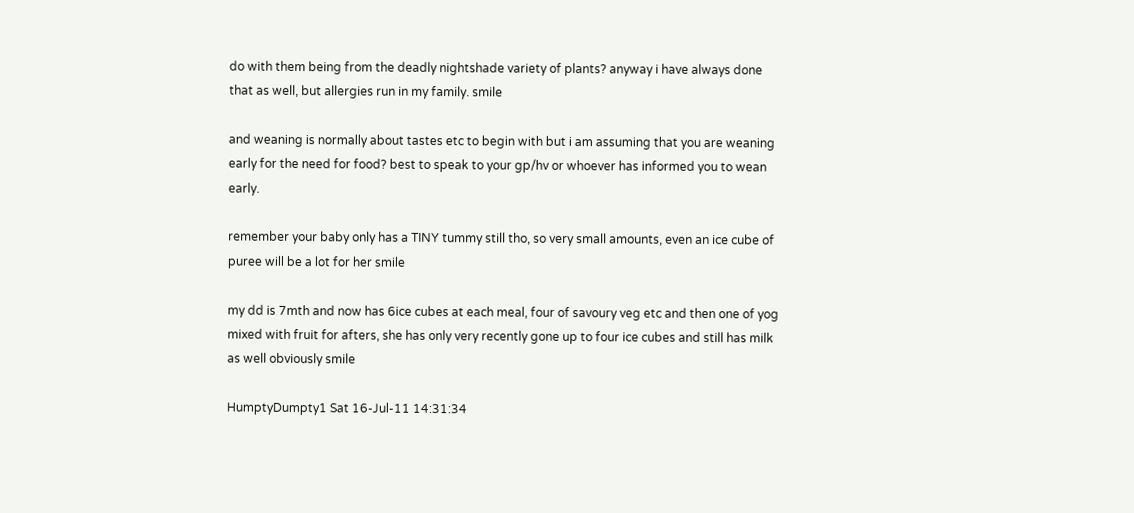do with them being from the deadly nightshade variety of plants? anyway i have always done that as well, but allergies run in my family. smile

and weaning is normally about tastes etc to begin with but i am assuming that you are weaning early for the need for food? best to speak to your gp/hv or whoever has informed you to wean early.

remember your baby only has a TINY tummy still tho, so very small amounts, even an ice cube of puree will be a lot for her smile

my dd is 7mth and now has 6ice cubes at each meal, four of savoury veg etc and then one of yog mixed with fruit for afters, she has only very recently gone up to four ice cubes and still has milk as well obviously smile

HumptyDumpty1 Sat 16-Jul-11 14:31:34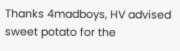Thanks 4madboys, HV advised sweet potato for the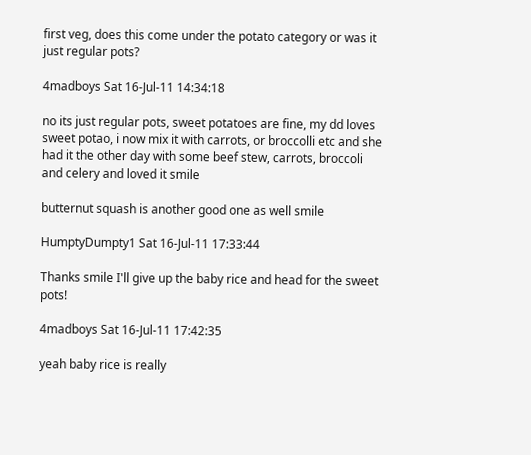first veg, does this come under the potato category or was it just regular pots?

4madboys Sat 16-Jul-11 14:34:18

no its just regular pots, sweet potatoes are fine, my dd loves sweet potao, i now mix it with carrots, or broccolli etc and she had it the other day with some beef stew, carrots, broccoli and celery and loved it smile

butternut squash is another good one as well smile

HumptyDumpty1 Sat 16-Jul-11 17:33:44

Thanks smile I'll give up the baby rice and head for the sweet pots!

4madboys Sat 16-Jul-11 17:42:35

yeah baby rice is really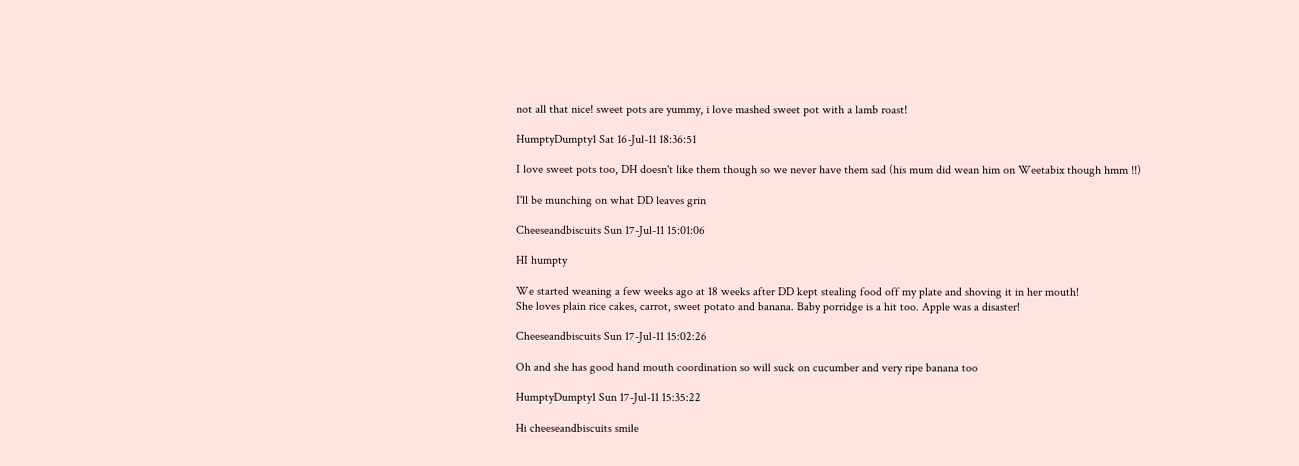not all that nice! sweet pots are yummy, i love mashed sweet pot with a lamb roast!

HumptyDumpty1 Sat 16-Jul-11 18:36:51

I love sweet pots too, DH doesn't like them though so we never have them sad (his mum did wean him on Weetabix though hmm !!)

I'll be munching on what DD leaves grin

Cheeseandbiscuits Sun 17-Jul-11 15:01:06

HI humpty

We started weaning a few weeks ago at 18 weeks after DD kept stealing food off my plate and shoving it in her mouth!
She loves plain rice cakes, carrot, sweet potato and banana. Baby porridge is a hit too. Apple was a disaster!

Cheeseandbiscuits Sun 17-Jul-11 15:02:26

Oh and she has good hand mouth coordination so will suck on cucumber and very ripe banana too

HumptyDumpty1 Sun 17-Jul-11 15:35:22

Hi cheeseandbiscuits smile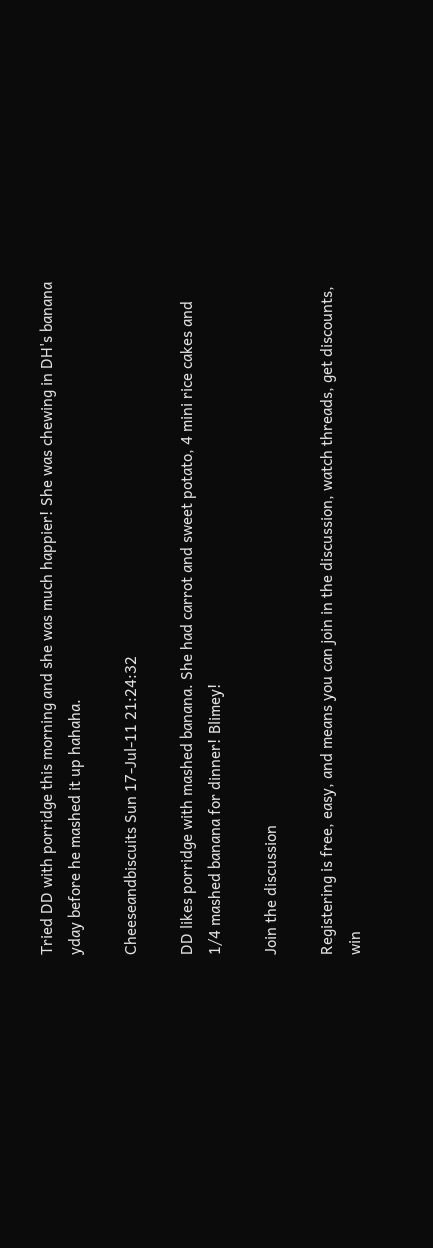Tried DD with porridge this morning and she was much happier! She was chewing in DH's banana yday before he mashed it up hahaha.

Cheeseandbiscuits Sun 17-Jul-11 21:24:32

DD likes porridge with mashed banana. She had carrot and sweet potato, 4 mini rice cakes and 1/4 mashed banana for dinner! Blimey!

Join the discussion

Registering is free, easy, and means you can join in the discussion, watch threads, get discounts, win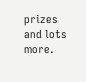prizes and lots more.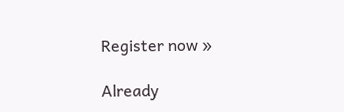Register now »

Already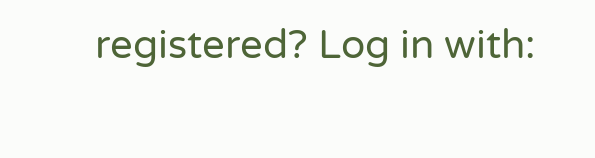registered? Log in with: